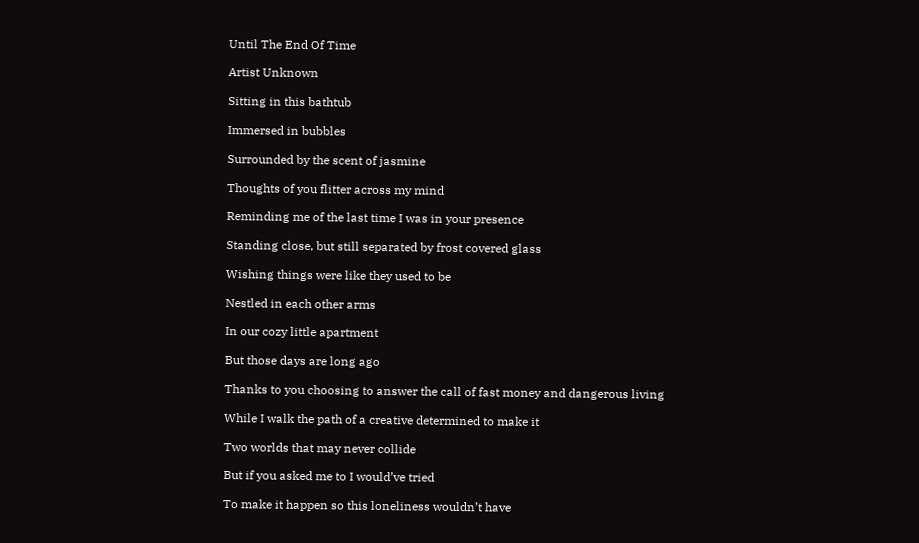Until The End Of Time

Artist Unknown

Sitting in this bathtub

Immersed in bubbles

Surrounded by the scent of jasmine

Thoughts of you flitter across my mind

Reminding me of the last time I was in your presence

Standing close, but still separated by frost covered glass

Wishing things were like they used to be

Nestled in each other arms

In our cozy little apartment

But those days are long ago

Thanks to you choosing to answer the call of fast money and dangerous living

While I walk the path of a creative determined to make it

Two worlds that may never collide

But if you asked me to I would’ve tried

To make it happen so this loneliness wouldn’t have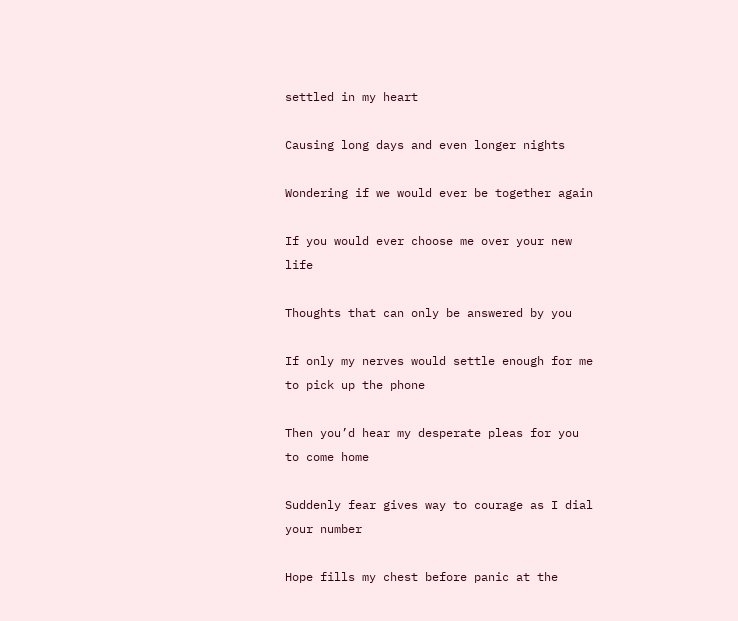settled in my heart

Causing long days and even longer nights

Wondering if we would ever be together again

If you would ever choose me over your new life

Thoughts that can only be answered by you

If only my nerves would settle enough for me to pick up the phone

Then you’d hear my desperate pleas for you to come home

Suddenly fear gives way to courage as I dial your number

Hope fills my chest before panic at the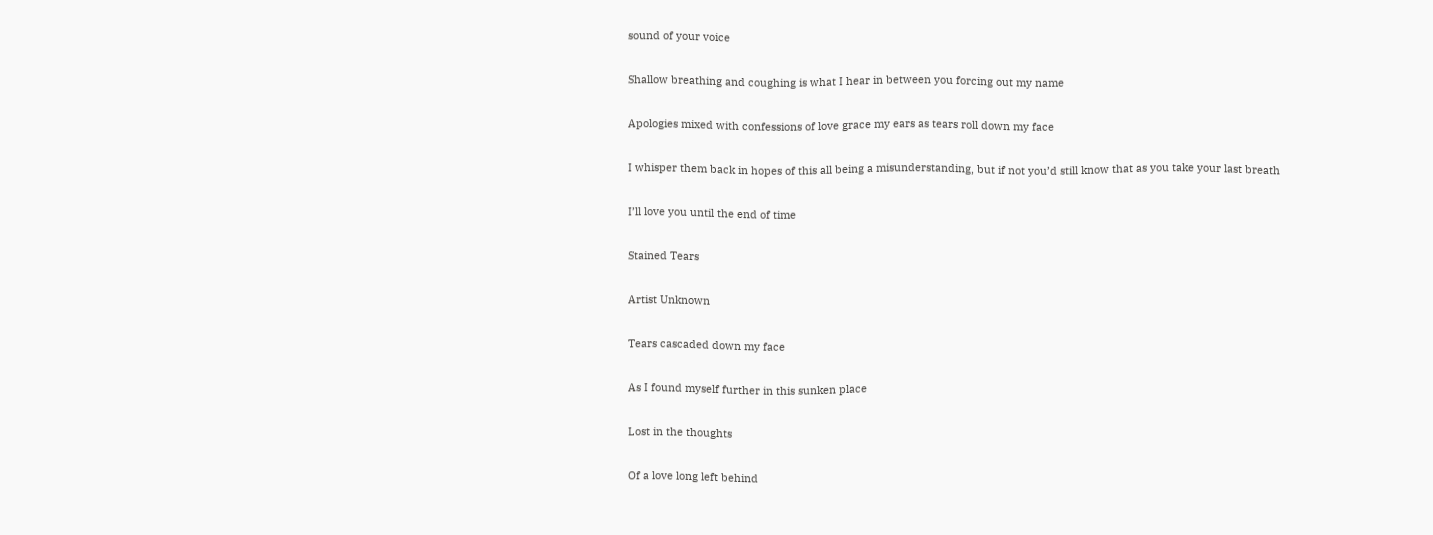sound of your voice

Shallow breathing and coughing is what I hear in between you forcing out my name

Apologies mixed with confessions of love grace my ears as tears roll down my face

I whisper them back in hopes of this all being a misunderstanding, but if not you’d still know that as you take your last breath

I’ll love you until the end of time

Stained Tears

Artist Unknown

Tears cascaded down my face

As I found myself further in this sunken place

Lost in the thoughts

Of a love long left behind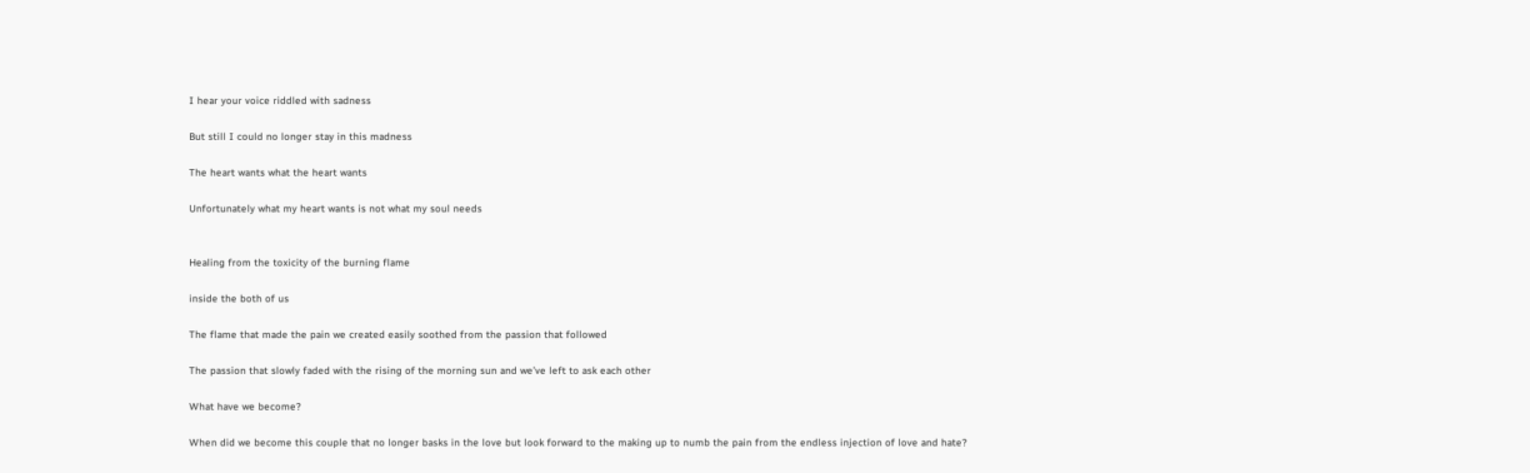I hear your voice riddled with sadness

But still I could no longer stay in this madness

The heart wants what the heart wants

Unfortunately what my heart wants is not what my soul needs


Healing from the toxicity of the burning flame

inside the both of us

The flame that made the pain we created easily soothed from the passion that followed

The passion that slowly faded with the rising of the morning sun and we’ve left to ask each other

What have we become?

When did we become this couple that no longer basks in the love but look forward to the making up to numb the pain from the endless injection of love and hate?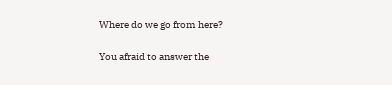Where do we go from here?

You afraid to answer the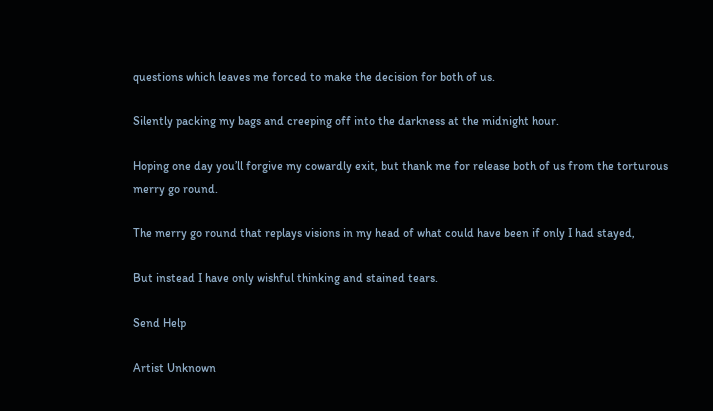questions which leaves me forced to make the decision for both of us.

Silently packing my bags and creeping off into the darkness at the midnight hour.

Hoping one day you’ll forgive my cowardly exit, but thank me for release both of us from the torturous merry go round.

The merry go round that replays visions in my head of what could have been if only I had stayed,

But instead I have only wishful thinking and stained tears.

Send Help

Artist Unknown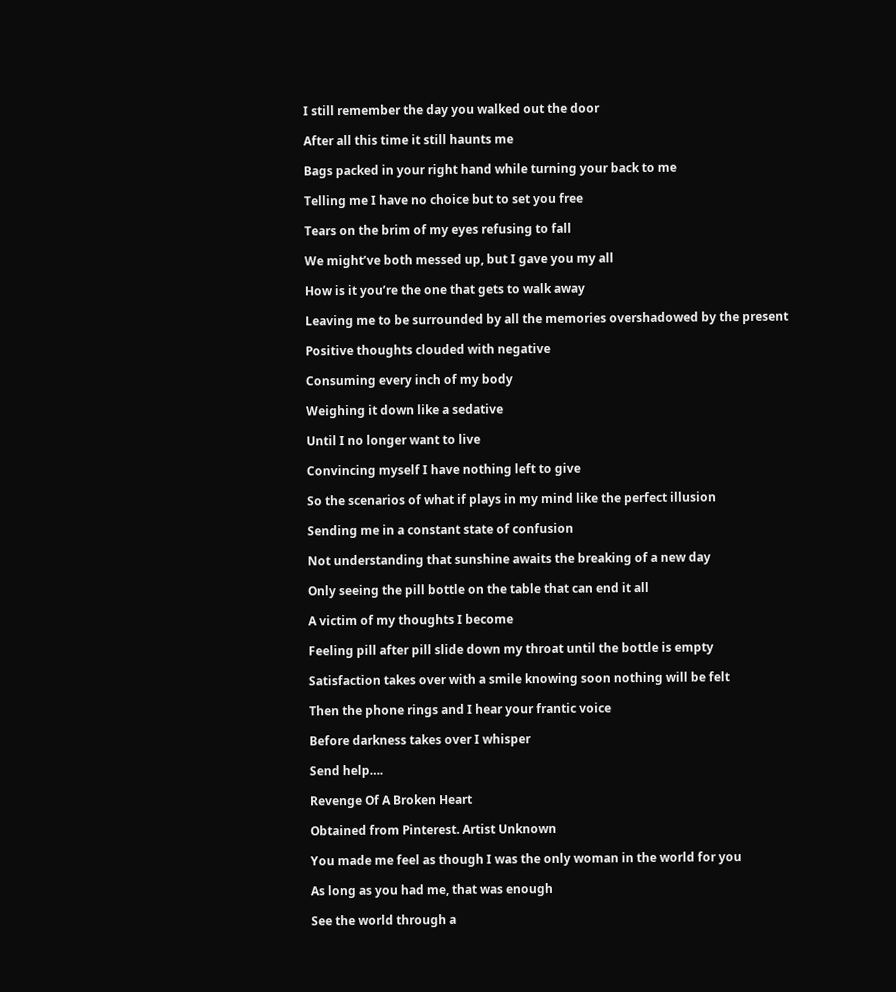I still remember the day you walked out the door

After all this time it still haunts me

Bags packed in your right hand while turning your back to me

Telling me I have no choice but to set you free

Tears on the brim of my eyes refusing to fall

We might’ve both messed up, but I gave you my all

How is it you’re the one that gets to walk away

Leaving me to be surrounded by all the memories overshadowed by the present

Positive thoughts clouded with negative

Consuming every inch of my body

Weighing it down like a sedative

Until I no longer want to live

Convincing myself I have nothing left to give

So the scenarios of what if plays in my mind like the perfect illusion

Sending me in a constant state of confusion

Not understanding that sunshine awaits the breaking of a new day

Only seeing the pill bottle on the table that can end it all

A victim of my thoughts I become

Feeling pill after pill slide down my throat until the bottle is empty

Satisfaction takes over with a smile knowing soon nothing will be felt

Then the phone rings and I hear your frantic voice

Before darkness takes over I whisper

Send help….

Revenge Of A Broken Heart

Obtained from Pinterest. Artist Unknown

You made me feel as though I was the only woman in the world for you

As long as you had me, that was enough

See the world through a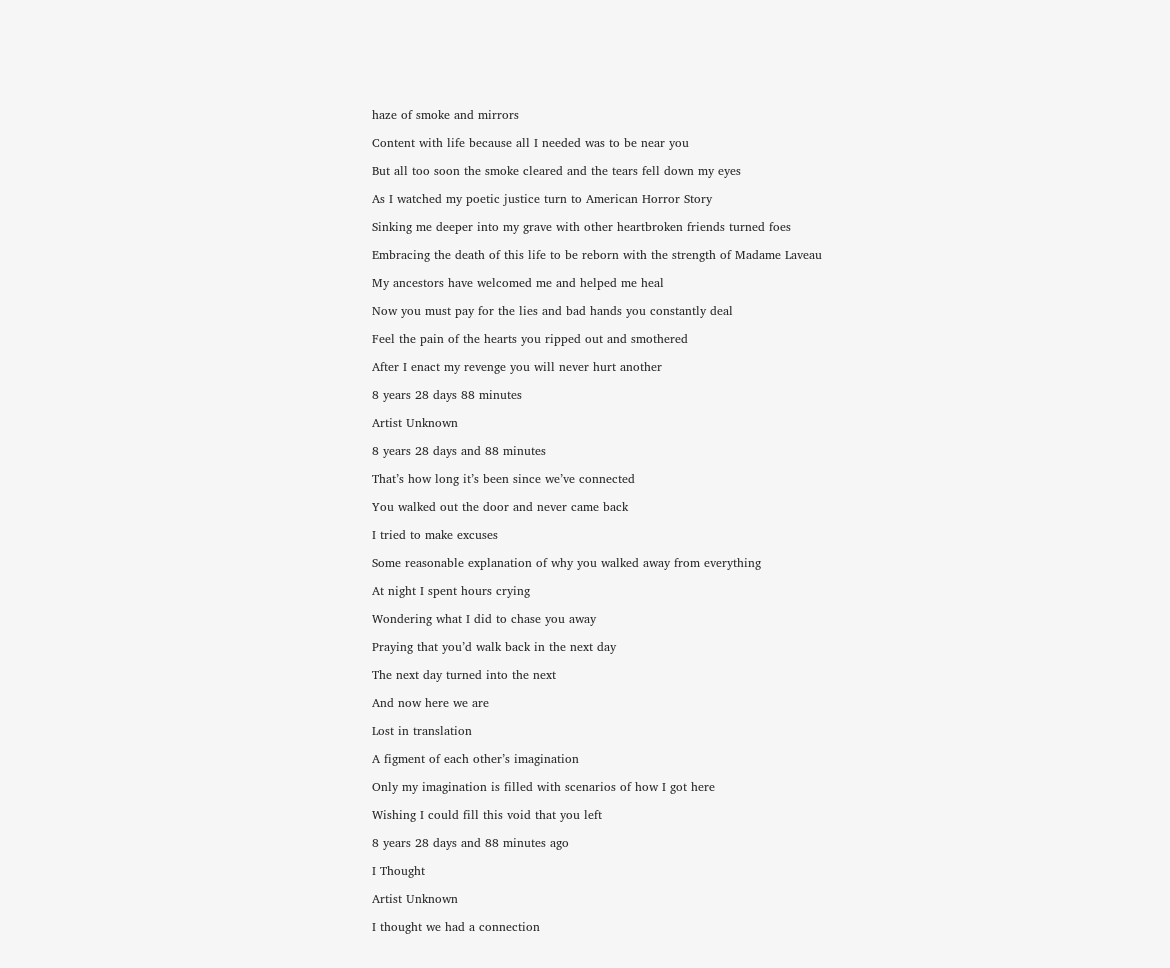haze of smoke and mirrors

Content with life because all I needed was to be near you

But all too soon the smoke cleared and the tears fell down my eyes

As I watched my poetic justice turn to American Horror Story

Sinking me deeper into my grave with other heartbroken friends turned foes

Embracing the death of this life to be reborn with the strength of Madame Laveau

My ancestors have welcomed me and helped me heal

Now you must pay for the lies and bad hands you constantly deal

Feel the pain of the hearts you ripped out and smothered

After I enact my revenge you will never hurt another

8 years 28 days 88 minutes

Artist Unknown

8 years 28 days and 88 minutes

That’s how long it’s been since we’ve connected

You walked out the door and never came back

I tried to make excuses

Some reasonable explanation of why you walked away from everything

At night I spent hours crying

Wondering what I did to chase you away

Praying that you’d walk back in the next day

The next day turned into the next

And now here we are

Lost in translation

A figment of each other’s imagination

Only my imagination is filled with scenarios of how I got here

Wishing I could fill this void that you left

8 years 28 days and 88 minutes ago

I Thought

Artist Unknown

I thought we had a connection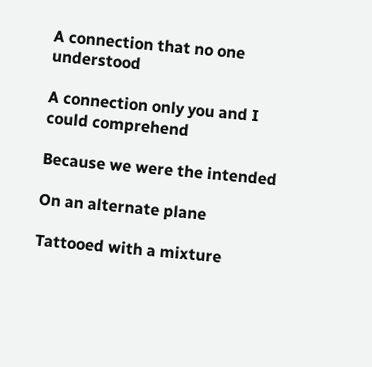A connection that no one understood

A connection only you and I could comprehend

Because we were the intended

On an alternate plane

Tattooed with a mixture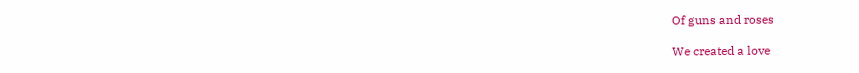Of guns and roses

We created a love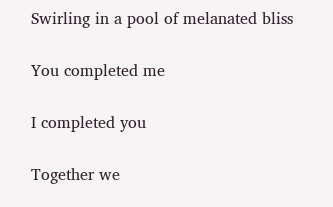Swirling in a pool of melanated bliss

You completed me

I completed you

Together we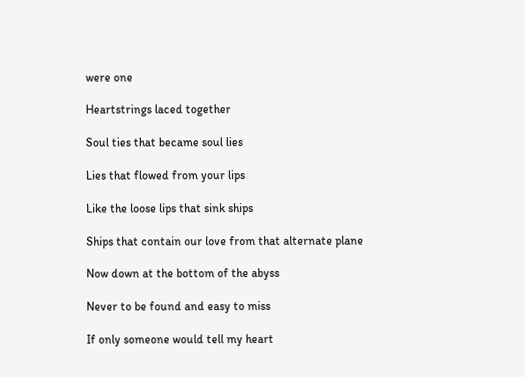were one

Heartstrings laced together

Soul ties that became soul lies

Lies that flowed from your lips

Like the loose lips that sink ships

Ships that contain our love from that alternate plane

Now down at the bottom of the abyss

Never to be found and easy to miss

If only someone would tell my heart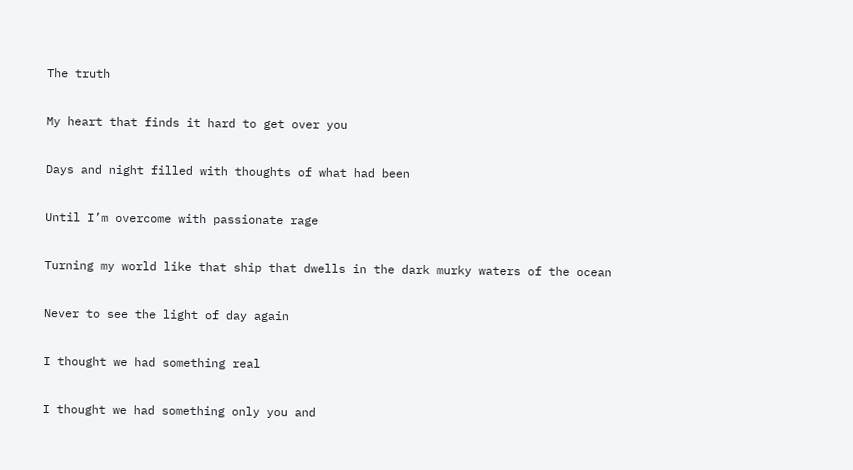The truth

My heart that finds it hard to get over you

Days and night filled with thoughts of what had been

Until I’m overcome with passionate rage

Turning my world like that ship that dwells in the dark murky waters of the ocean

Never to see the light of day again

I thought we had something real

I thought we had something only you and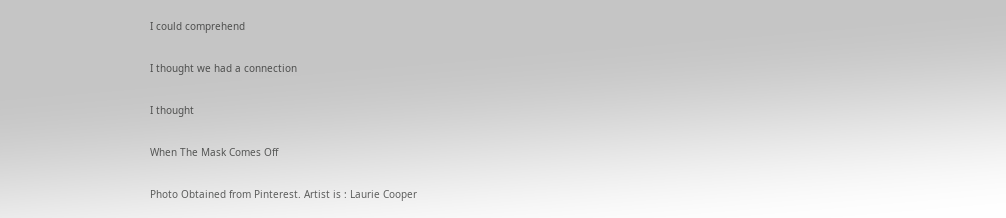I could comprehend

I thought we had a connection

I thought

When The Mask Comes Off

Photo Obtained from Pinterest. Artist is : Laurie Cooper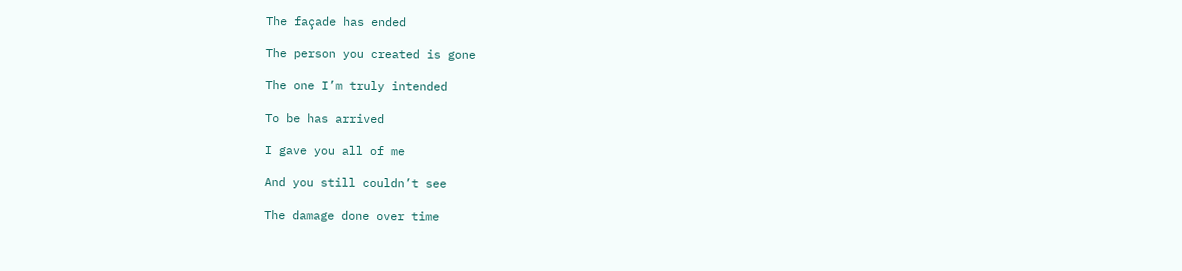The façade has ended

The person you created is gone

The one I’m truly intended

To be has arrived

I gave you all of me

And you still couldn’t see

The damage done over time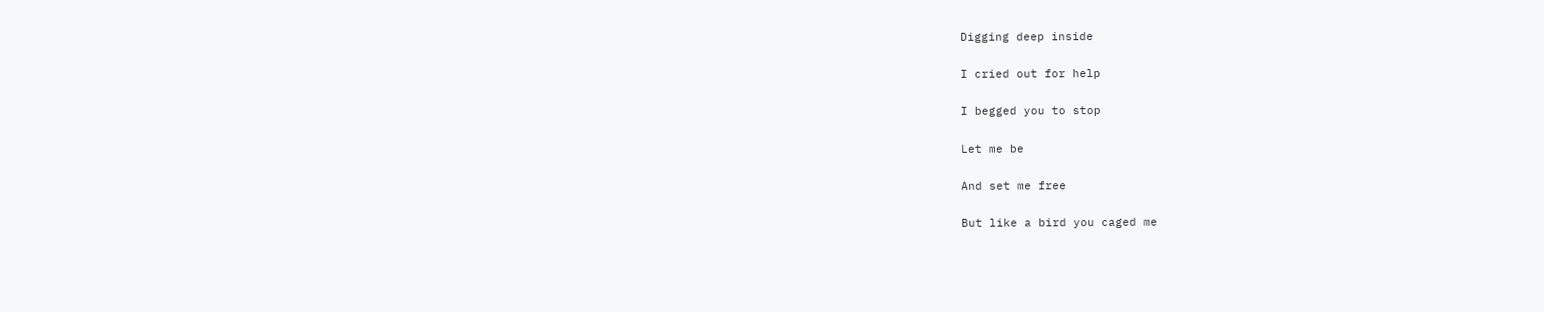Digging deep inside

I cried out for help

I begged you to stop

Let me be

And set me free

But like a bird you caged me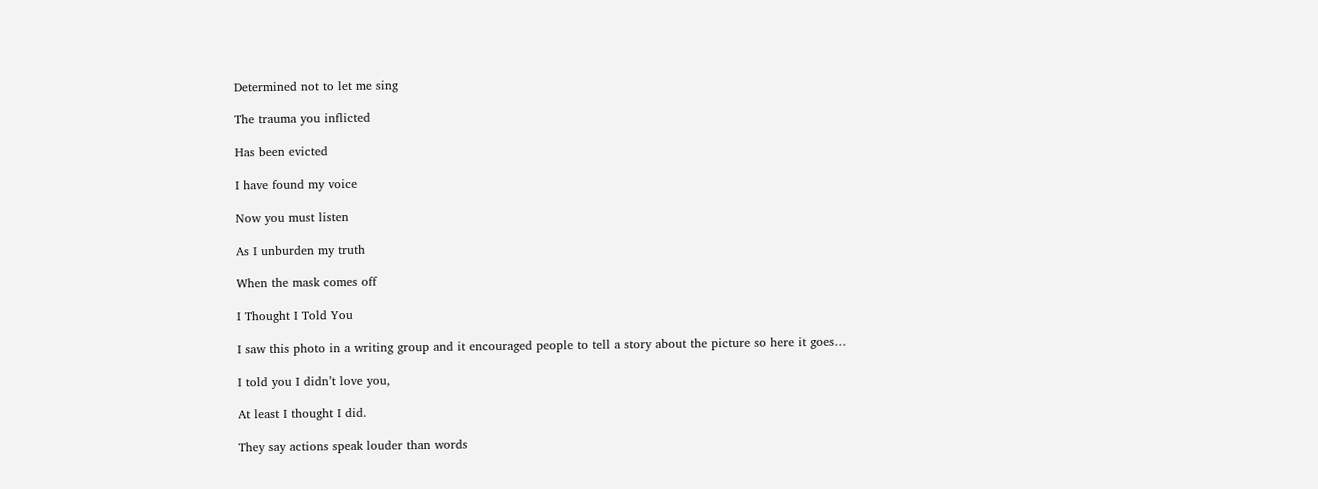Determined not to let me sing

The trauma you inflicted

Has been evicted

I have found my voice

Now you must listen

As I unburden my truth

When the mask comes off

I Thought I Told You

I saw this photo in a writing group and it encouraged people to tell a story about the picture so here it goes…

I told you I didn’t love you,

At least I thought I did.

They say actions speak louder than words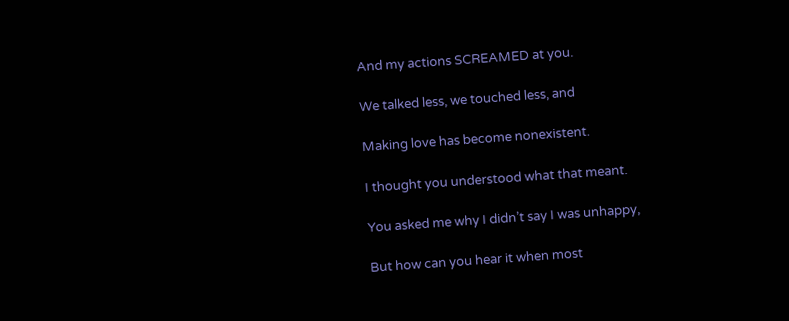And my actions SCREAMED at you.

We talked less, we touched less, and

Making love has become nonexistent.

I thought you understood what that meant.

You asked me why I didn’t say I was unhappy,

But how can you hear it when most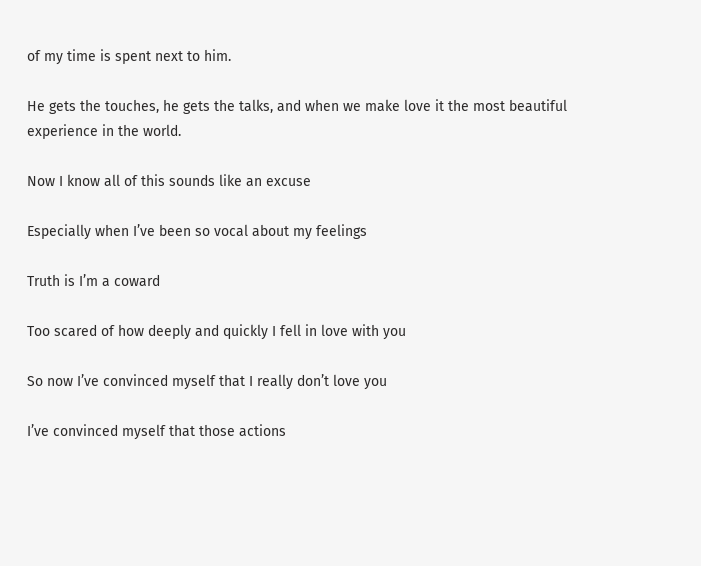of my time is spent next to him.

He gets the touches, he gets the talks, and when we make love it the most beautiful experience in the world.

Now I know all of this sounds like an excuse

Especially when I’ve been so vocal about my feelings

Truth is I’m a coward

Too scared of how deeply and quickly I fell in love with you

So now I’ve convinced myself that I really don’t love you

I’ve convinced myself that those actions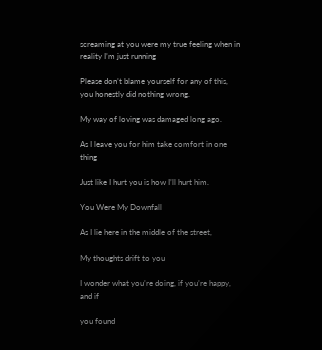screaming at you were my true feeling when in reality I’m just running

Please don’t blame yourself for any of this, you honestly did nothing wrong.

My way of loving was damaged long ago.

As I leave you for him take comfort in one thing

Just like I hurt you is how I’ll hurt him.

You Were My Downfall

As I lie here in the middle of the street,

My thoughts drift to you

I wonder what you’re doing, if you’re happy, and if

you found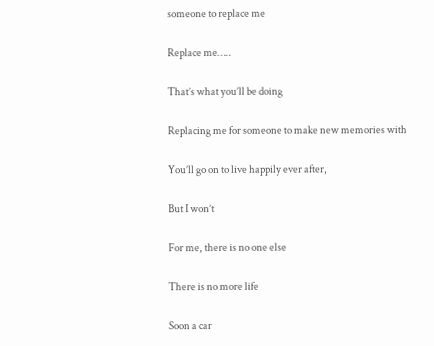someone to replace me

Replace me…..

That’s what you’ll be doing

Replacing me for someone to make new memories with

You’ll go on to live happily ever after,

But I won’t

For me, there is no one else

There is no more life

Soon a car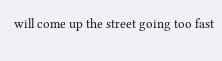will come up the street going too fast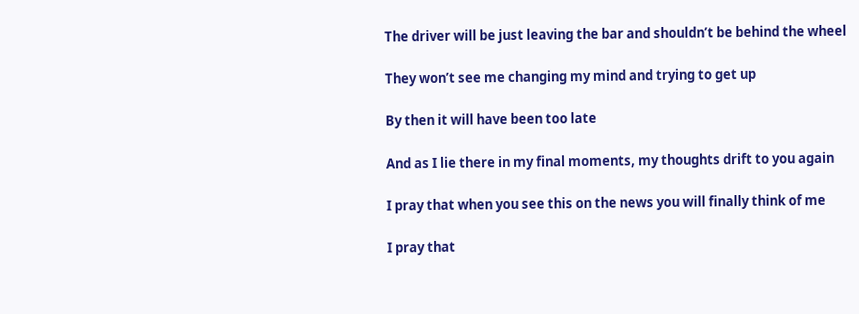The driver will be just leaving the bar and shouldn’t be behind the wheel

They won’t see me changing my mind and trying to get up

By then it will have been too late

And as I lie there in my final moments, my thoughts drift to you again

I pray that when you see this on the news you will finally think of me

I pray that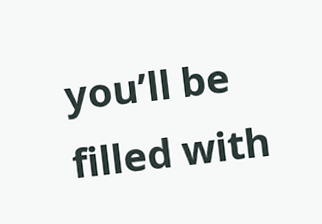you’ll be filled with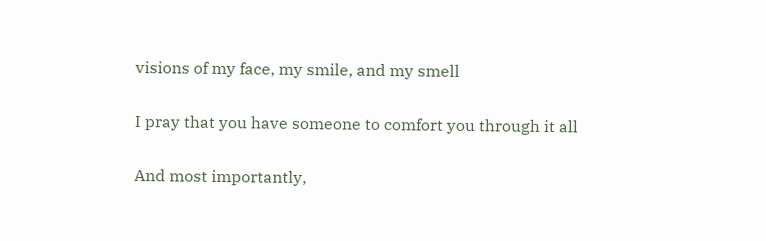visions of my face, my smile, and my smell

I pray that you have someone to comfort you through it all

And most importantly,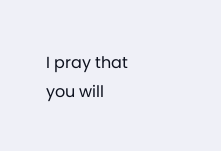I pray that you will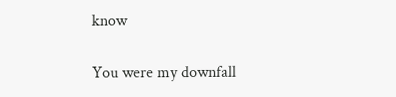know

You were my downfall